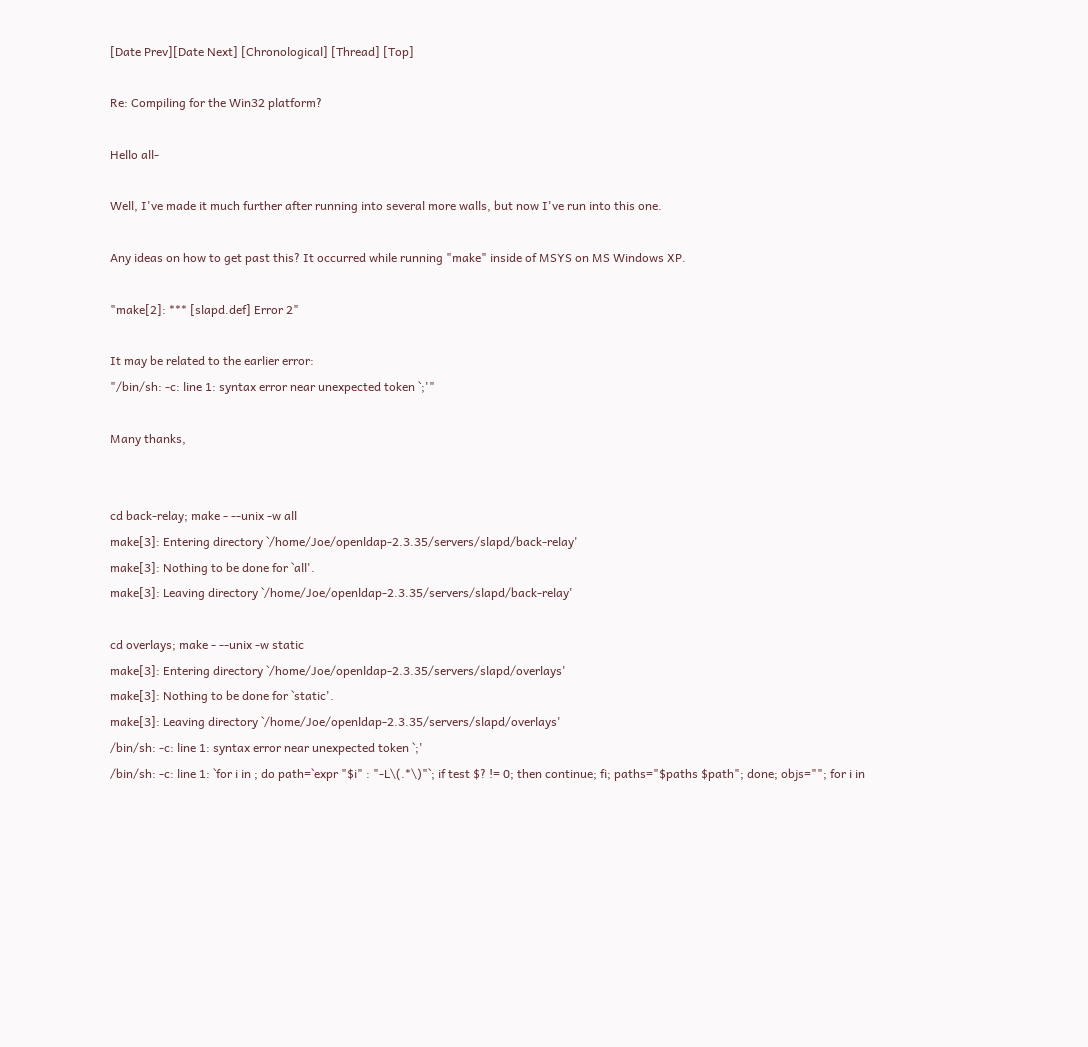[Date Prev][Date Next] [Chronological] [Thread] [Top]

Re: Compiling for the Win32 platform?

Hello all-

Well, I've made it much further after running into several more walls, but now I've run into this one.

Any ideas on how to get past this? It occurred while running "make" inside of MSYS on MS Windows XP.

"make[2]: *** [slapd.def] Error 2"

It may be related to the earlier error:
"/bin/sh: -c: line 1: syntax error near unexpected token `;'"

Many thanks,


cd back-relay; make - --unix -w all
make[3]: Entering directory `/home/Joe/openldap-2.3.35/servers/slapd/back-relay'
make[3]: Nothing to be done for `all'.
make[3]: Leaving directory `/home/Joe/openldap-2.3.35/servers/slapd/back-relay'

cd overlays; make - --unix -w static
make[3]: Entering directory `/home/Joe/openldap-2.3.35/servers/slapd/overlays'
make[3]: Nothing to be done for `static'.
make[3]: Leaving directory `/home/Joe/openldap-2.3.35/servers/slapd/overlays'
/bin/sh: -c: line 1: syntax error near unexpected token `;'
/bin/sh: -c: line 1: `for i in ; do path=`expr "$i" : "-L\(.*\)"`; if test $? != 0; then continue; fi; paths="$paths $path"; done; objs=""; for i in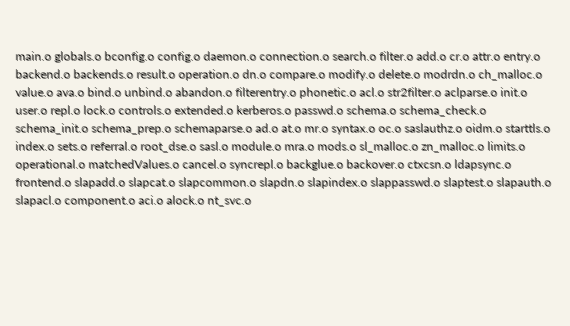main.o globals.o bconfig.o config.o daemon.o connection.o search.o filter.o add.o cr.o attr.o entry.o backend.o backends.o result.o operation.o dn.o compare.o modify.o delete.o modrdn.o ch_malloc.o value.o ava.o bind.o unbind.o abandon.o filterentry.o phonetic.o acl.o str2filter.o aclparse.o init.o user.o repl.o lock.o controls.o extended.o kerberos.o passwd.o schema.o schema_check.o schema_init.o schema_prep.o schemaparse.o ad.o at.o mr.o syntax.o oc.o saslauthz.o oidm.o starttls.o index.o sets.o referral.o root_dse.o sasl.o module.o mra.o mods.o sl_malloc.o zn_malloc.o limits.o operational.o matchedValues.o cancel.o syncrepl.o backglue.o backover.o ctxcsn.o ldapsync.o frontend.o slapadd.o slapcat.o slapcommon.o slapdn.o slapindex.o slappasswd.o slaptest.o slapauth.o slapacl.o component.o aci.o alock.o nt_svc.o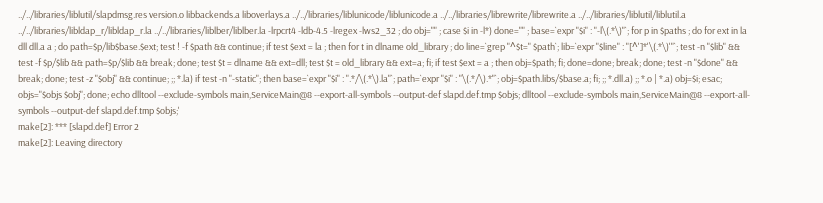../../libraries/liblutil/slapdmsg.res version.o libbackends.a liboverlays.a ../../libraries/liblunicode/liblunicode.a ../../libraries/librewrite/librewrite.a ../../libraries/liblutil/liblutil.a ../../libraries/libldap_r/libldap_r.la ../../libraries/liblber/liblber.la -lrpcrt4 -ldb-4.5 -lregex -lws2_32 ; do obj="" ; case $i in -l*) done="" ; base=`expr "$i" : "-l\(.*\)"`; for p in $paths ; do for ext in la dll dll.a a ; do path=$p/lib$base.$ext; test ! -f $path && continue; if test $ext = la ; then for t in dlname old_library ; do line=`grep "^$t=" $path`; lib=`expr "$line" : "[^']*'\(.*\)'"`; test -n "$lib" && test -f $p/$lib && path=$p/$lib && break; done; test $t = dlname && ext=dll; test $t = old_library && ext=a; fi; if test $ext = a ; then obj=$path; fi; done=done; break; done; test -n "$done" && break; done; test -z "$obj" && continue; ;; *.la) if test -n "-static"; then base=`expr "$i" : ".*/\(.*\).la"`; path=`expr "$i" : "\(.*/\).*"`; obj=$path.libs/$base.a; fi; ;; *.dll.a) ;; *.o | *.a) obj=$i; esac; objs="$objs $obj"; done; echo dlltool --exclude-symbols main,ServiceMain@8 --export-all-symbols --output-def slapd.def.tmp $objs; dlltool --exclude-symbols main,ServiceMain@8 --export-all-symbols --output-def slapd.def.tmp $objs;'
make[2]: *** [slapd.def] Error 2
make[2]: Leaving directory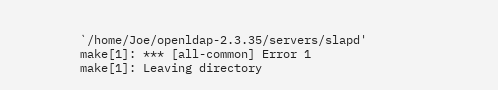`/home/Joe/openldap-2.3.35/servers/slapd'
make[1]: *** [all-common] Error 1
make[1]: Leaving directory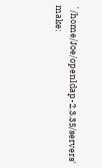`/home/Joe/openldap-2.3.35/servers'
make: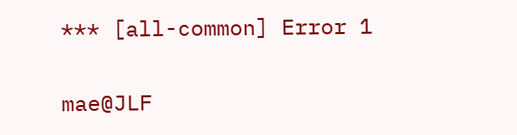*** [all-common] Error 1

mae@JLF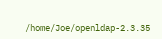/home/Joe/openldap-2.3.35